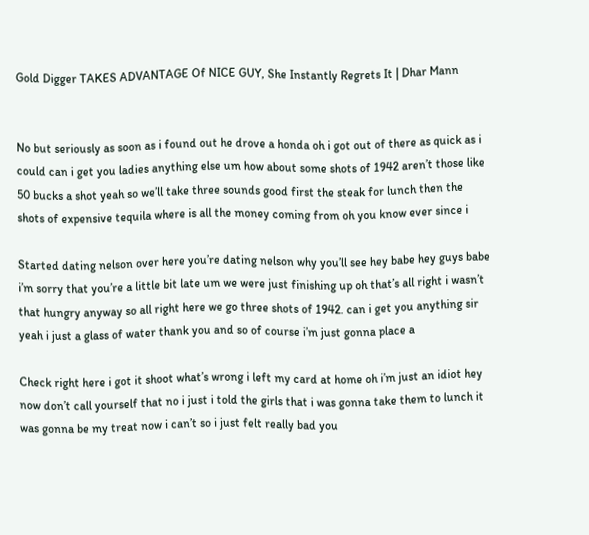Gold Digger TAKES ADVANTAGE Of NICE GUY, She Instantly Regrets It | Dhar Mann


No but seriously as soon as i found out he drove a honda oh i got out of there as quick as i could can i get you ladies anything else um how about some shots of 1942 aren’t those like 50 bucks a shot yeah so we’ll take three sounds good first the steak for lunch then the shots of expensive tequila where is all the money coming from oh you know ever since i

Started dating nelson over here you’re dating nelson why you’ll see hey babe hey guys babe i’m sorry that you’re a little bit late um we were just finishing up oh that’s all right i wasn’t that hungry anyway so all right here we go three shots of 1942. can i get you anything sir yeah i just a glass of water thank you and so of course i’m just gonna place a

Check right here i got it shoot what’s wrong i left my card at home oh i’m just an idiot hey now don’t call yourself that no i just i told the girls that i was gonna take them to lunch it was gonna be my treat now i can’t so i just felt really bad you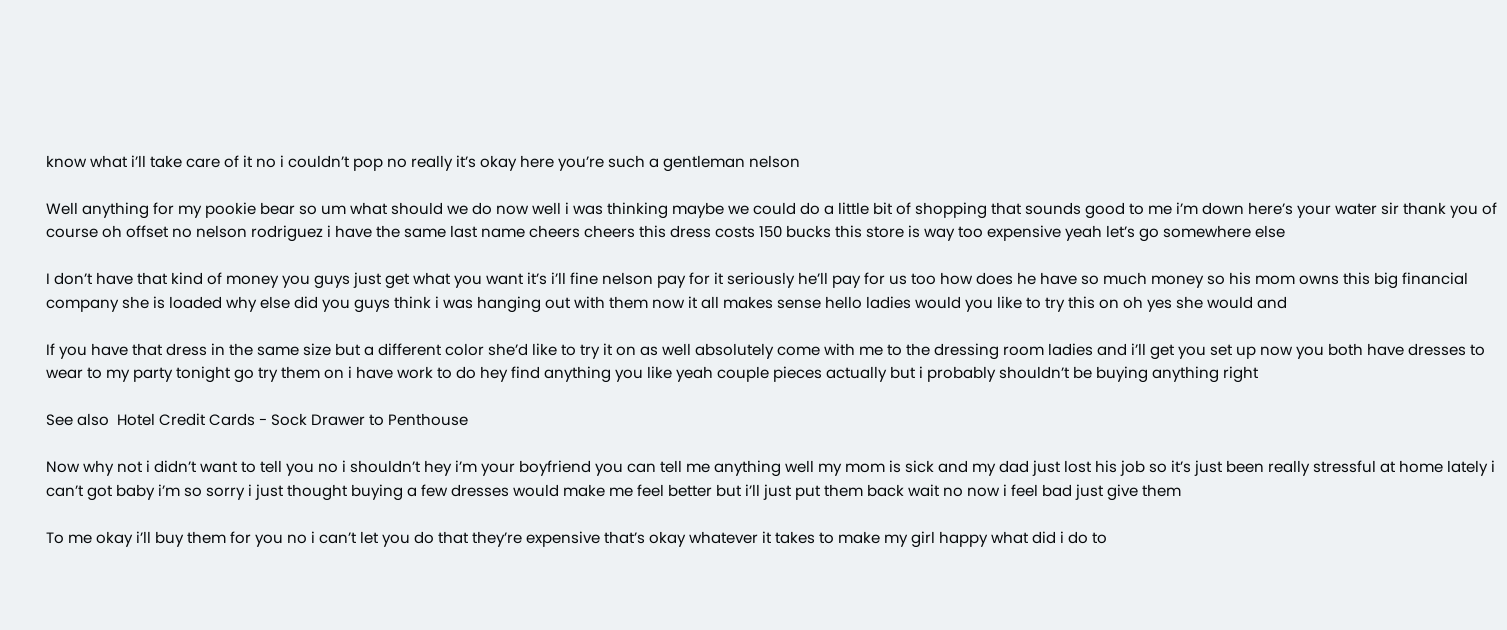know what i’ll take care of it no i couldn’t pop no really it’s okay here you’re such a gentleman nelson

Well anything for my pookie bear so um what should we do now well i was thinking maybe we could do a little bit of shopping that sounds good to me i’m down here’s your water sir thank you of course oh offset no nelson rodriguez i have the same last name cheers cheers this dress costs 150 bucks this store is way too expensive yeah let’s go somewhere else

I don’t have that kind of money you guys just get what you want it’s i’ll fine nelson pay for it seriously he’ll pay for us too how does he have so much money so his mom owns this big financial company she is loaded why else did you guys think i was hanging out with them now it all makes sense hello ladies would you like to try this on oh yes she would and

If you have that dress in the same size but a different color she’d like to try it on as well absolutely come with me to the dressing room ladies and i’ll get you set up now you both have dresses to wear to my party tonight go try them on i have work to do hey find anything you like yeah couple pieces actually but i probably shouldn’t be buying anything right

See also  Hotel Credit Cards - Sock Drawer to Penthouse

Now why not i didn’t want to tell you no i shouldn’t hey i’m your boyfriend you can tell me anything well my mom is sick and my dad just lost his job so it’s just been really stressful at home lately i can’t got baby i’m so sorry i just thought buying a few dresses would make me feel better but i’ll just put them back wait no now i feel bad just give them

To me okay i’ll buy them for you no i can’t let you do that they’re expensive that’s okay whatever it takes to make my girl happy what did i do to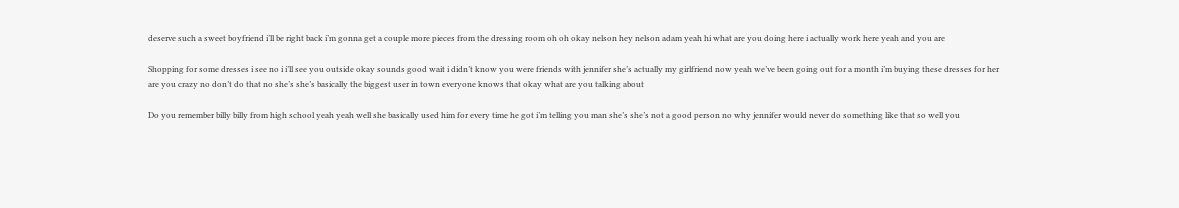deserve such a sweet boyfriend i’ll be right back i’m gonna get a couple more pieces from the dressing room oh oh okay nelson hey nelson adam yeah hi what are you doing here i actually work here yeah and you are

Shopping for some dresses i see no i i’ll see you outside okay sounds good wait i didn’t know you were friends with jennifer she’s actually my girlfriend now yeah we’ve been going out for a month i’m buying these dresses for her are you crazy no don’t do that no she’s she’s basically the biggest user in town everyone knows that okay what are you talking about

Do you remember billy billy from high school yeah yeah well she basically used him for every time he got i’m telling you man she’s she’s not a good person no why jennifer would never do something like that so well you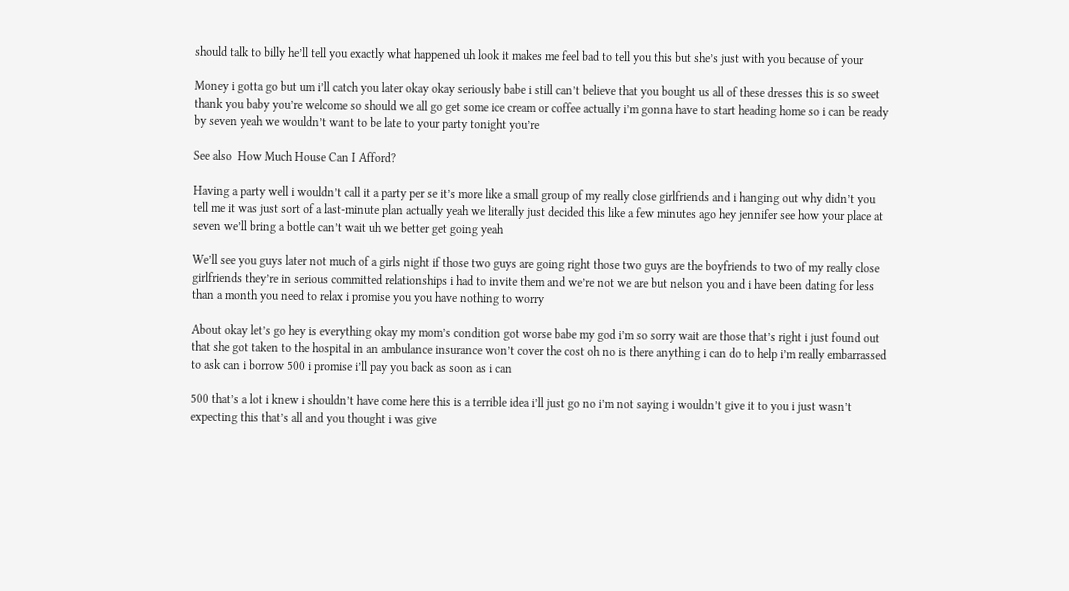should talk to billy he’ll tell you exactly what happened uh look it makes me feel bad to tell you this but she’s just with you because of your

Money i gotta go but um i’ll catch you later okay okay seriously babe i still can’t believe that you bought us all of these dresses this is so sweet thank you baby you’re welcome so should we all go get some ice cream or coffee actually i’m gonna have to start heading home so i can be ready by seven yeah we wouldn’t want to be late to your party tonight you’re

See also  How Much House Can I Afford?

Having a party well i wouldn’t call it a party per se it’s more like a small group of my really close girlfriends and i hanging out why didn’t you tell me it was just sort of a last-minute plan actually yeah we literally just decided this like a few minutes ago hey jennifer see how your place at seven we’ll bring a bottle can’t wait uh we better get going yeah

We’ll see you guys later not much of a girls night if those two guys are going right those two guys are the boyfriends to two of my really close girlfriends they’re in serious committed relationships i had to invite them and we’re not we are but nelson you and i have been dating for less than a month you need to relax i promise you you have nothing to worry

About okay let’s go hey is everything okay my mom’s condition got worse babe my god i’m so sorry wait are those that’s right i just found out that she got taken to the hospital in an ambulance insurance won’t cover the cost oh no is there anything i can do to help i’m really embarrassed to ask can i borrow 500 i promise i’ll pay you back as soon as i can

500 that’s a lot i knew i shouldn’t have come here this is a terrible idea i’ll just go no i’m not saying i wouldn’t give it to you i just wasn’t expecting this that’s all and you thought i was give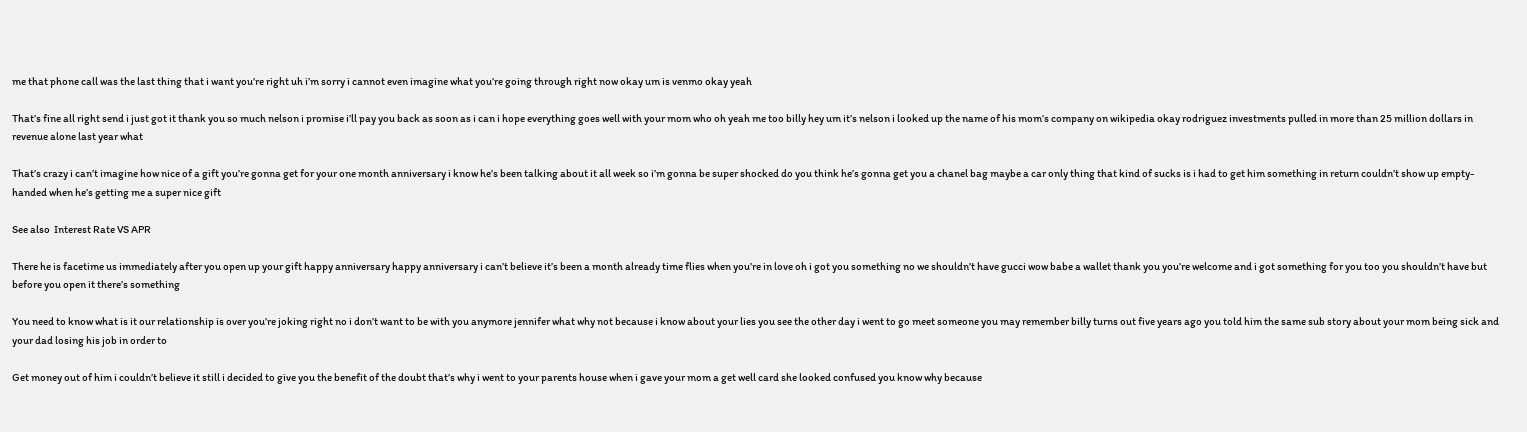me that phone call was the last thing that i want you’re right uh i’m sorry i cannot even imagine what you’re going through right now okay um is venmo okay yeah

That’s fine all right send i just got it thank you so much nelson i promise i’ll pay you back as soon as i can i hope everything goes well with your mom who oh yeah me too billy hey um it’s nelson i looked up the name of his mom’s company on wikipedia okay rodriguez investments pulled in more than 25 million dollars in revenue alone last year what

That’s crazy i can’t imagine how nice of a gift you’re gonna get for your one month anniversary i know he’s been talking about it all week so i’m gonna be super shocked do you think he’s gonna get you a chanel bag maybe a car only thing that kind of sucks is i had to get him something in return couldn’t show up empty-handed when he’s getting me a super nice gift

See also  Interest Rate VS APR

There he is facetime us immediately after you open up your gift happy anniversary happy anniversary i can’t believe it’s been a month already time flies when you’re in love oh i got you something no we shouldn’t have gucci wow babe a wallet thank you you’re welcome and i got something for you too you shouldn’t have but before you open it there’s something

You need to know what is it our relationship is over you’re joking right no i don’t want to be with you anymore jennifer what why not because i know about your lies you see the other day i went to go meet someone you may remember billy turns out five years ago you told him the same sub story about your mom being sick and your dad losing his job in order to

Get money out of him i couldn’t believe it still i decided to give you the benefit of the doubt that’s why i went to your parents house when i gave your mom a get well card she looked confused you know why because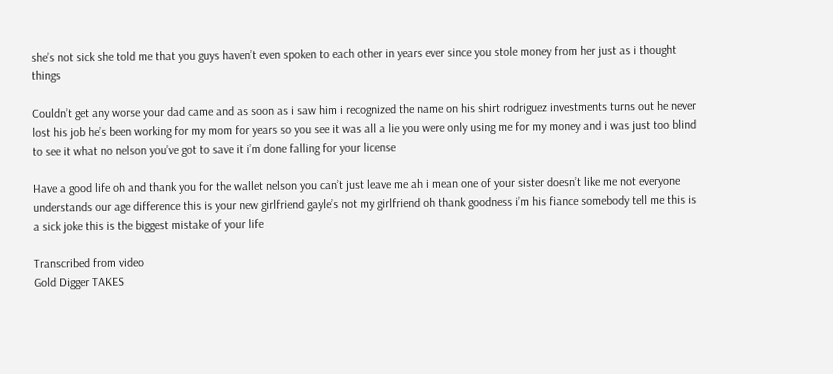she’s not sick she told me that you guys haven’t even spoken to each other in years ever since you stole money from her just as i thought things

Couldn’t get any worse your dad came and as soon as i saw him i recognized the name on his shirt rodriguez investments turns out he never lost his job he’s been working for my mom for years so you see it was all a lie you were only using me for my money and i was just too blind to see it what no nelson you’ve got to save it i’m done falling for your license

Have a good life oh and thank you for the wallet nelson you can’t just leave me ah i mean one of your sister doesn’t like me not everyone understands our age difference this is your new girlfriend gayle’s not my girlfriend oh thank goodness i’m his fiance somebody tell me this is a sick joke this is the biggest mistake of your life

Transcribed from video
Gold Digger TAKES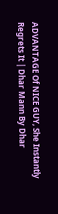ADVANTAGE Of NICE GUY, She Instantly Regrets It | Dhar Mann By Dhar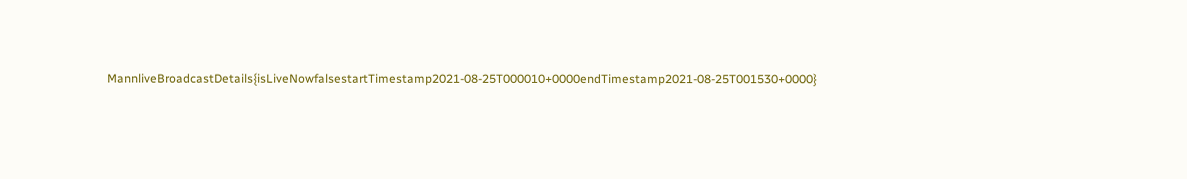MannliveBroadcastDetails{isLiveNowfalsestartTimestamp2021-08-25T000010+0000endTimestamp2021-08-25T001530+0000}